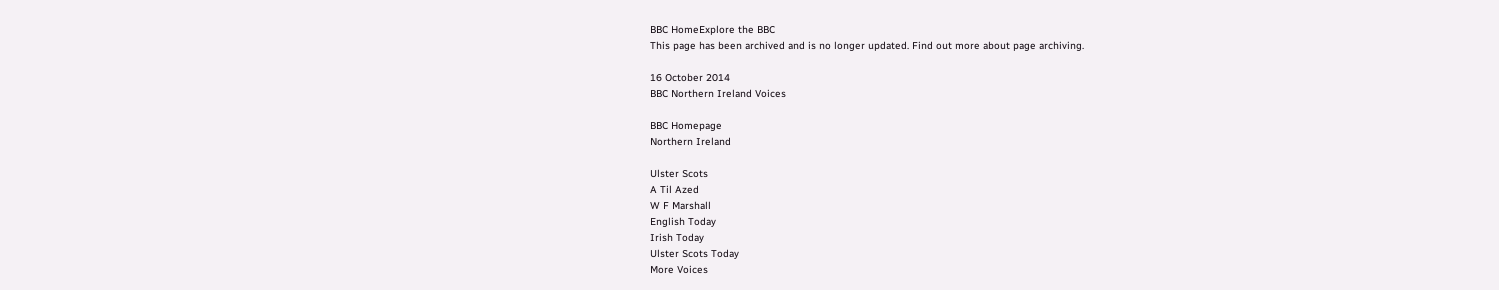BBC HomeExplore the BBC
This page has been archived and is no longer updated. Find out more about page archiving.

16 October 2014
BBC Northern Ireland Voices

BBC Homepage
Northern Ireland

Ulster Scots
A Til Azed
W F Marshall
English Today
Irish Today
Ulster Scots Today
More Voices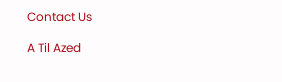Contact Us

A Til Azed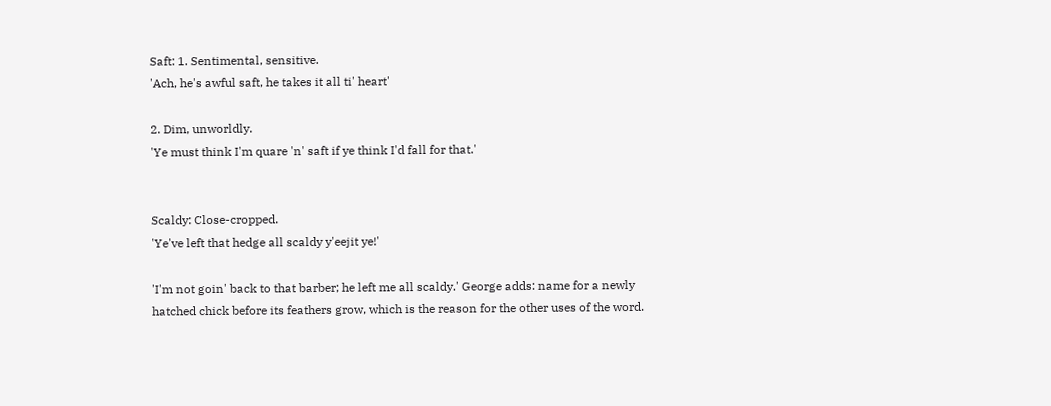Saft: 1. Sentimental, sensitive.
'Ach, he's awful saft, he takes it all ti' heart'

2. Dim, unworldly.
'Ye must think I'm quare 'n' saft if ye think I'd fall for that.'


Scaldy: Close-cropped.
'Ye've left that hedge all scaldy y'eejit ye!'

'I'm not goin' back to that barber; he left me all scaldy.' George adds: name for a newly hatched chick before its feathers grow, which is the reason for the other uses of the word.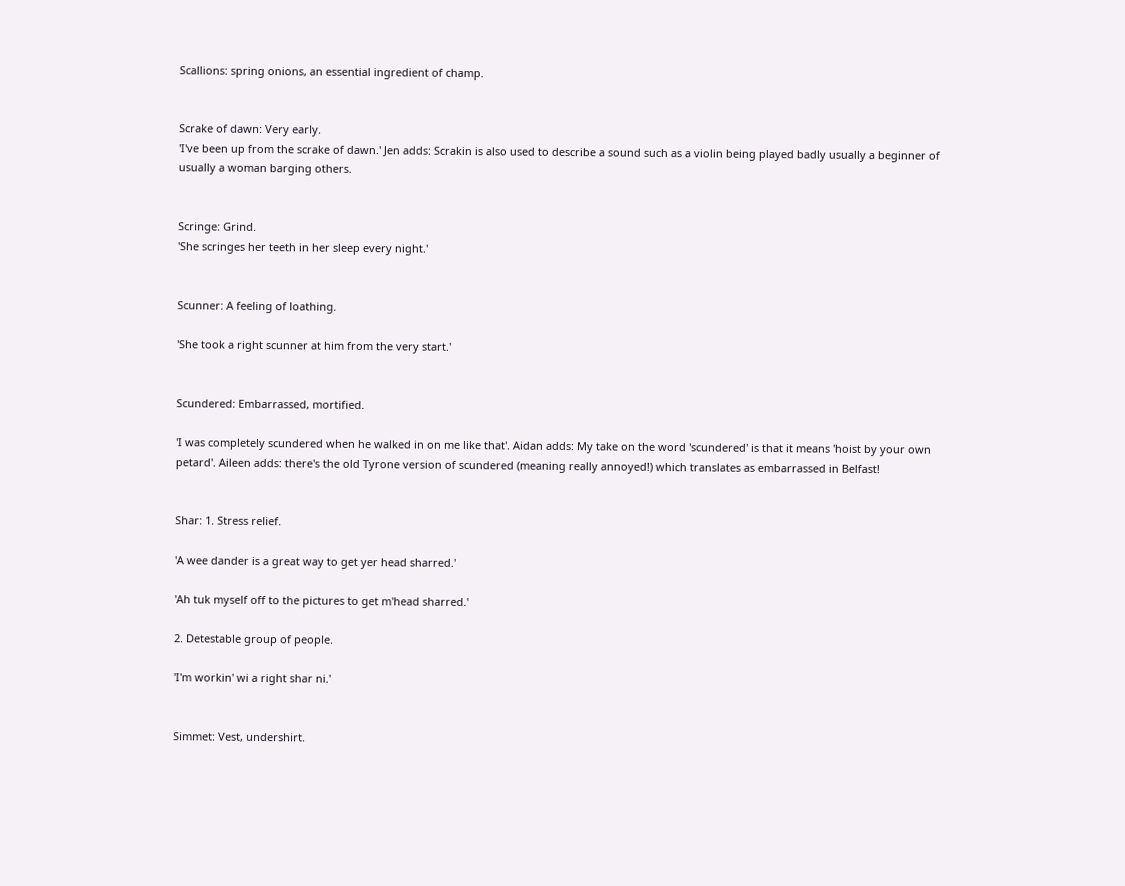Scallions: spring onions, an essential ingredient of champ.


Scrake of dawn: Very early.
'I've been up from the scrake of dawn.' Jen adds: Scrakin is also used to describe a sound such as a violin being played badly usually a beginner of usually a woman barging others.


Scringe: Grind.
'She scringes her teeth in her sleep every night.'


Scunner: A feeling of loathing.

'She took a right scunner at him from the very start.'


Scundered: Embarrassed, mortified.

'I was completely scundered when he walked in on me like that'. Aidan adds: My take on the word 'scundered' is that it means 'hoist by your own petard'. Aileen adds: there's the old Tyrone version of scundered (meaning really annoyed!) which translates as embarrassed in Belfast!


Shar: 1. Stress relief.

'A wee dander is a great way to get yer head sharred.'

'Ah tuk myself off to the pictures to get m'head sharred.'

2. Detestable group of people.

'I'm workin' wi a right shar ni.'


Simmet: Vest, undershirt.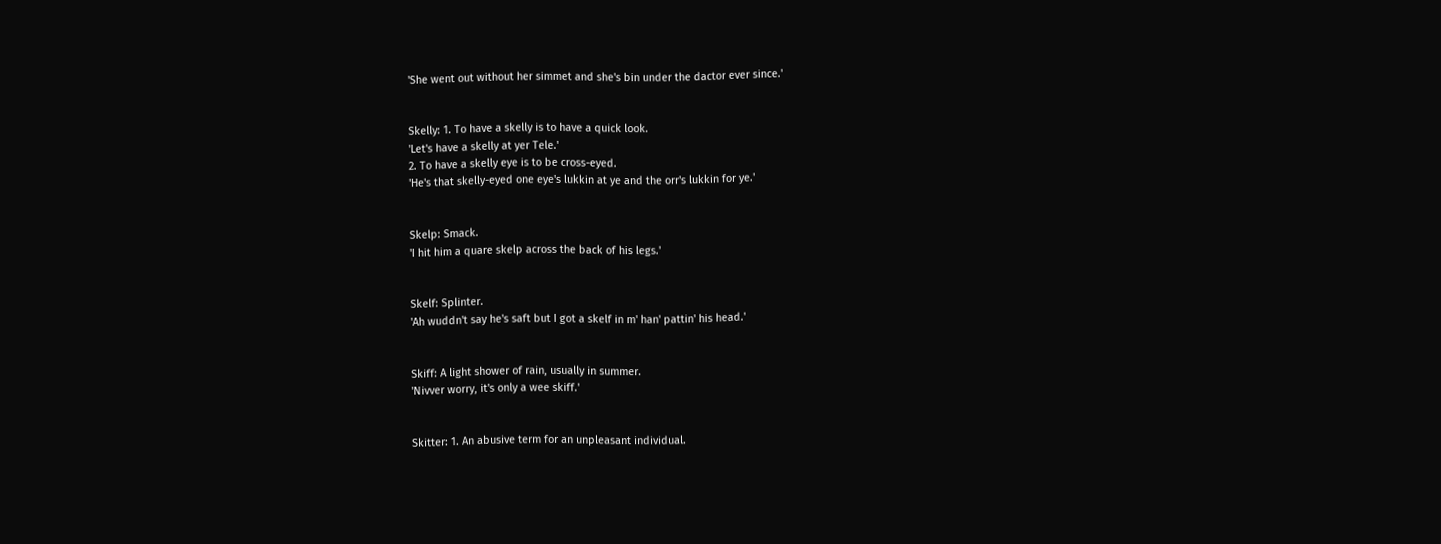'She went out without her simmet and she's bin under the dactor ever since.'


Skelly: 1. To have a skelly is to have a quick look.
'Let's have a skelly at yer Tele.'
2. To have a skelly eye is to be cross-eyed.
'He's that skelly-eyed one eye's lukkin at ye and the orr's lukkin for ye.'


Skelp: Smack.
'I hit him a quare skelp across the back of his legs.'


Skelf: Splinter.
'Ah wuddn't say he's saft but I got a skelf in m' han' pattin' his head.'


Skiff: A light shower of rain, usually in summer.
'Nivver worry, it's only a wee skiff.'


Skitter: 1. An abusive term for an unpleasant individual.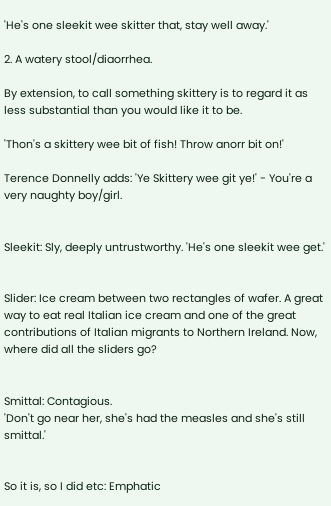'He's one sleekit wee skitter that, stay well away.'

2. A watery stool/diaorrhea.

By extension, to call something skittery is to regard it as less substantial than you would like it to be.

'Thon's a skittery wee bit of fish! Throw anorr bit on!'

Terence Donnelly adds: 'Ye Skittery wee git ye!' - You're a very naughty boy/girl.


Sleekit: Sly, deeply untrustworthy. 'He's one sleekit wee get.'


Slider: Ice cream between two rectangles of wafer. A great way to eat real Italian ice cream and one of the great contributions of Italian migrants to Northern Ireland. Now, where did all the sliders go?


Smittal: Contagious.
'Don't go near her, she's had the measles and she's still smittal.'


So it is, so I did etc: Emphatic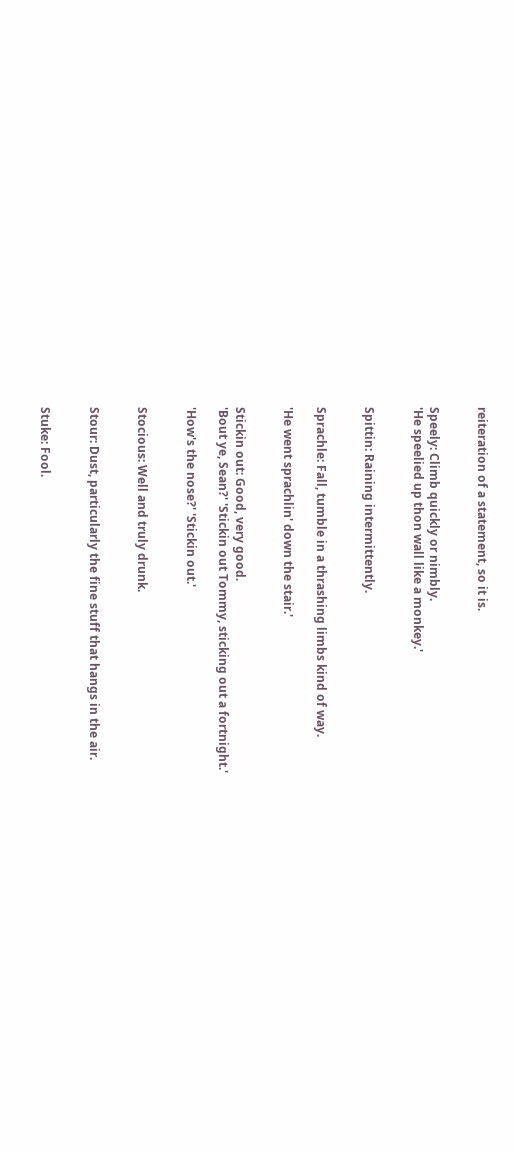reiteration of a statement, so it is.


Speely: Climb quickly or nimbly.
'He speelied up thon wall like a monkey.'


Spittin: Raining intermittently.


Sprachle: Fall, tumble in a thrashing limbs kind of way.

'He went sprachlin' down the stair.'


Stickin out: Good, very good.
'Bout ye, Sean?' 'Stickin out Tommy, sticking out a fortnight.'

'How's the nose?' 'Stickin out.'


Stocious: Well and truly drunk.


Stour: Dust, particularly the fine stuff that hangs in the air.


Stuke: Fool.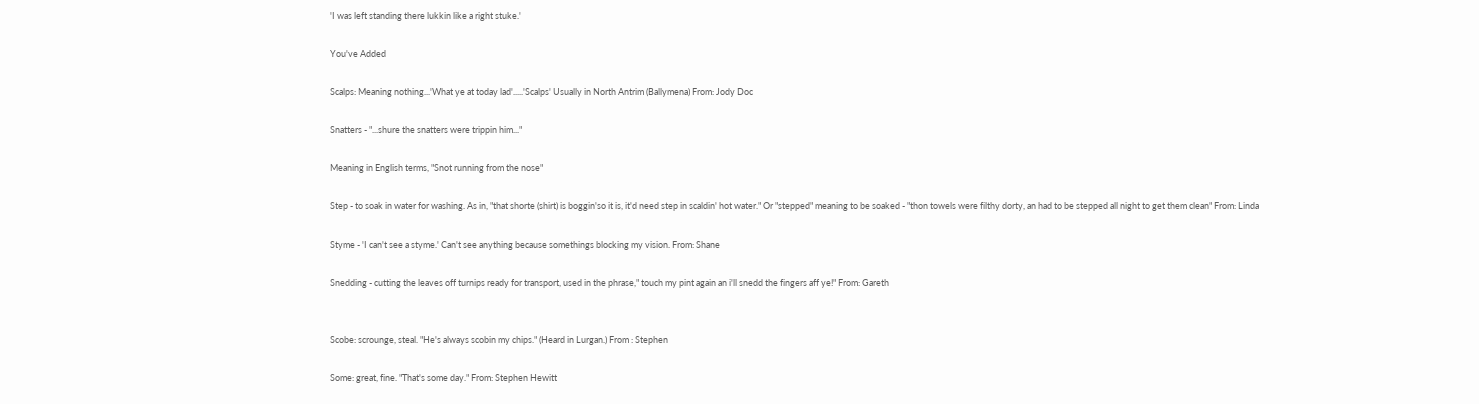'I was left standing there lukkin like a right stuke.'

You've Added

Scalps: Meaning nothing...'What ye at today lad'.....'Scalps' Usually in North Antrim (Ballymena) From: Jody Doc

Snatters - "...shure the snatters were trippin him..."

Meaning in English terms, "Snot running from the nose"

Step - to soak in water for washing. As in, "that shorte (shirt) is boggin'so it is, it'd need step in scaldin' hot water." Or "stepped" meaning to be soaked - "thon towels were filthy dorty, an had to be stepped all night to get them clean" From: Linda

Styme - 'I can't see a styme.' Can't see anything because somethings blocking my vision. From: Shane

Snedding - cutting the leaves off turnips ready for transport, used in the phrase," touch my pint again an i'll snedd the fingers aff ye!" From: Gareth


Scobe: scrounge, steal. "He's always scobin my chips." (Heard in Lurgan.) From : Stephen

Some: great, fine. "That's some day." From: Stephen Hewitt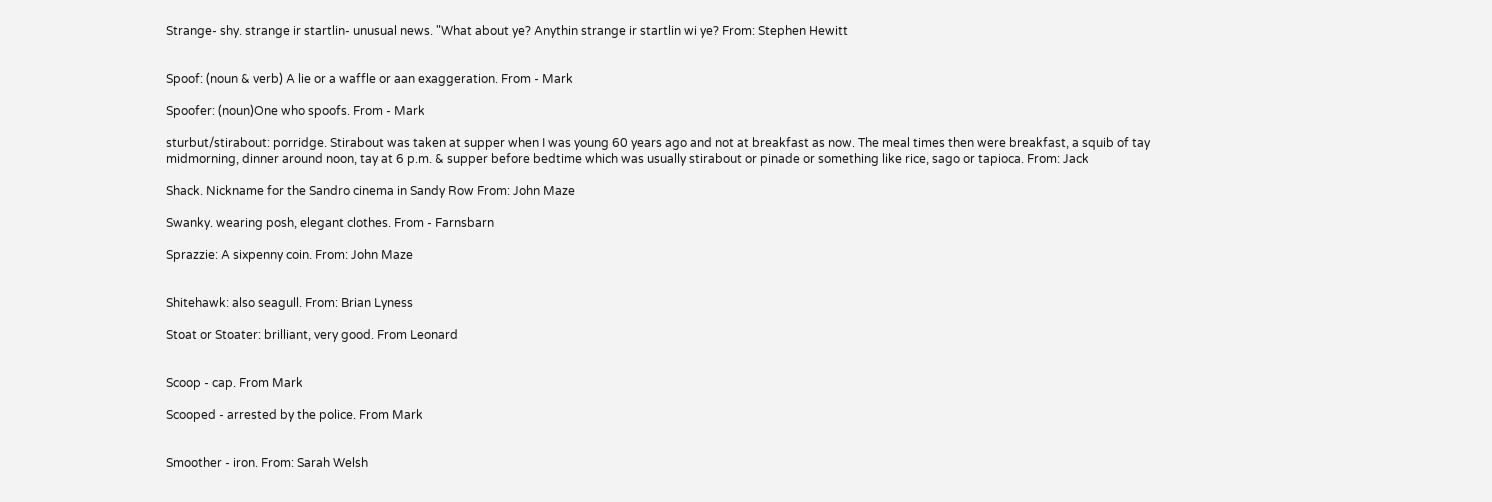Strange- shy. strange ir startlin- unusual news. "What about ye? Anythin strange ir startlin wi ye? From: Stephen Hewitt


Spoof: (noun & verb) A lie or a waffle or aan exaggeration. From - Mark

Spoofer: (noun)One who spoofs. From - Mark

sturbut/stirabout: porridge. Stirabout was taken at supper when I was young 60 years ago and not at breakfast as now. The meal times then were breakfast, a squib of tay midmorning, dinner around noon, tay at 6 p.m. & supper before bedtime which was usually stirabout or pinade or something like rice, sago or tapioca. From: Jack

Shack. Nickname for the Sandro cinema in Sandy Row From: John Maze

Swanky. wearing posh, elegant clothes. From - Farnsbarn

Sprazzie: A sixpenny coin. From: John Maze


Shitehawk: also seagull. From: Brian Lyness

Stoat or Stoater: brilliant, very good. From Leonard


Scoop - cap. From Mark

Scooped - arrested by the police. From Mark


Smoother - iron. From: Sarah Welsh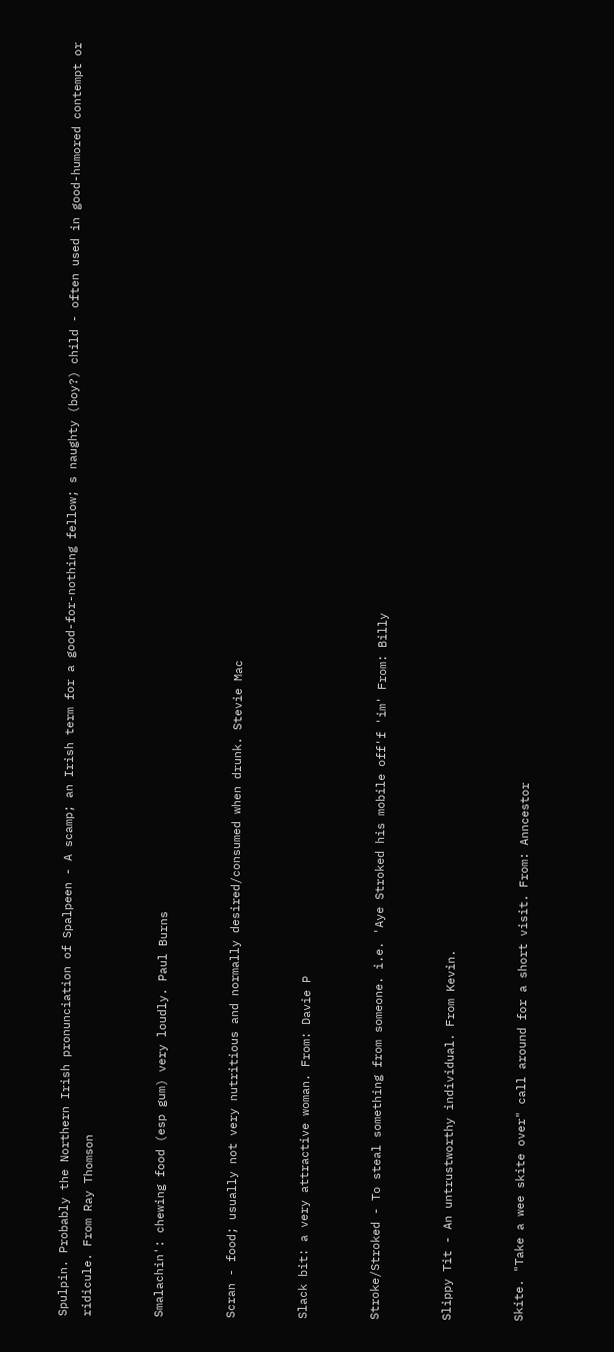Spulpin. Probably the Northern Irish pronunciation of Spalpeen - A scamp; an Irish term for a good-for-nothing fellow; s naughty (boy?) child - often used in good-humored contempt or ridicule. From Ray Thomson


Smalachin': chewing food (esp gum) very loudly. Paul Burns


Scran - food; usually not very nutritious and normally desired/consumed when drunk. Stevie Mac


Slack bit: a very attractive woman. From: Davie P


Stroke/Stroked - To steal something from someone. i.e. 'Aye Stroked his mobile off'f 'im' From: Billy


Slippy Tit - An untrustworthy individual. From Kevin.


Skite. "Take a wee skite over" call around for a short visit. From: Anncestor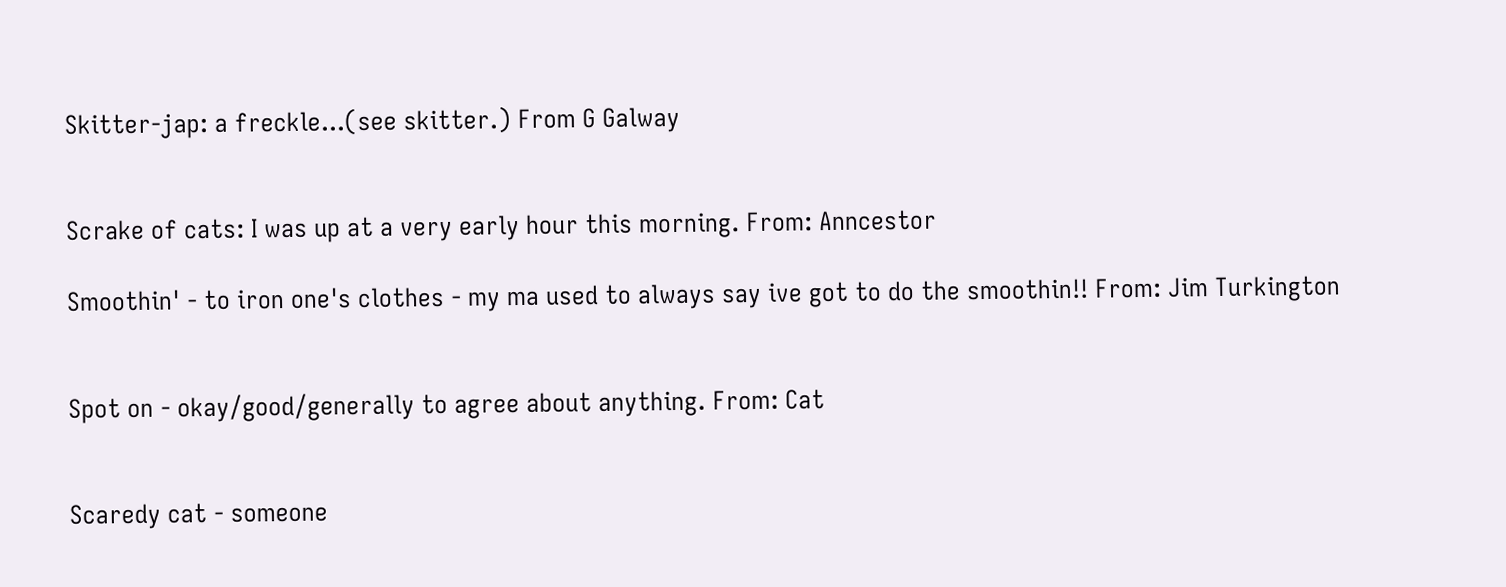Skitter-jap: a freckle...(see skitter.) From G Galway


Scrake of cats: I was up at a very early hour this morning. From: Anncestor

Smoothin' - to iron one's clothes - my ma used to always say ive got to do the smoothin!! From: Jim Turkington


Spot on - okay/good/generally to agree about anything. From: Cat


Scaredy cat - someone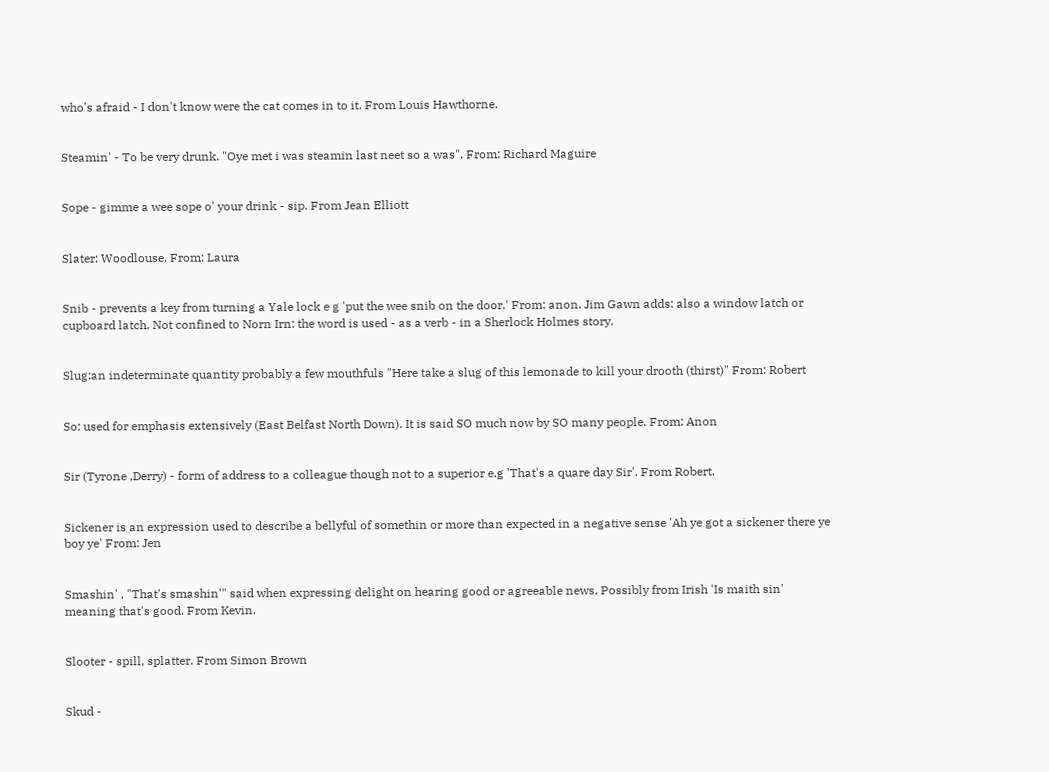who's afraid - I don't know were the cat comes in to it. From Louis Hawthorne.


Steamin' - To be very drunk. "Oye met i was steamin last neet so a was". From: Richard Maguire


Sope - gimme a wee sope o' your drink - sip. From Jean Elliott


Slater: Woodlouse. From: Laura


Snib - prevents a key from turning a Yale lock e g 'put the wee snib on the door.' From: anon. Jim Gawn adds: also a window latch or cupboard latch. Not confined to Norn Irn: the word is used - as a verb - in a Sherlock Holmes story.


Slug:an indeterminate quantity probably a few mouthfuls "Here take a slug of this lemonade to kill your drooth (thirst)" From: Robert


So: used for emphasis extensively (East Belfast North Down). It is said SO much now by SO many people. From: Anon


Sir (Tyrone ,Derry) - form of address to a colleague though not to a superior e.g 'That's a quare day Sir'. From Robert.


Sickener is an expression used to describe a bellyful of somethin or more than expected in a negative sense 'Ah ye got a sickener there ye boy ye' From: Jen


Smashin' , "That's smashin'" said when expressing delight on hearing good or agreeable news. Possibly from Irish 'Is maith sin' meaning that's good. From Kevin.


Slooter - spill, splatter. From Simon Brown


Skud -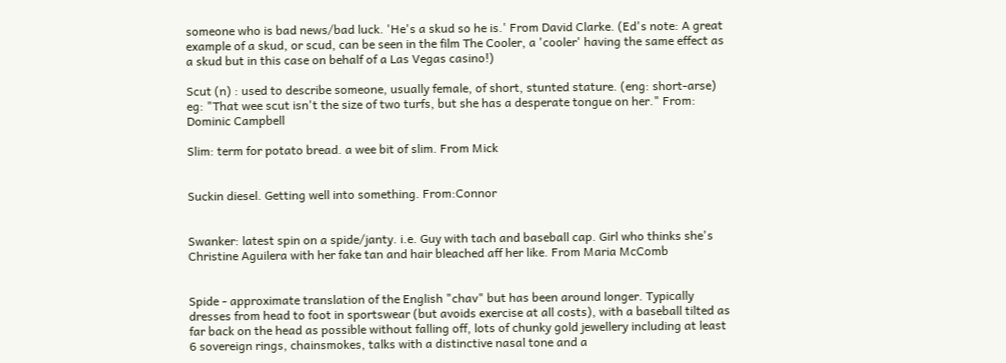someone who is bad news/bad luck. 'He's a skud so he is.' From David Clarke. (Ed's note: A great example of a skud, or scud, can be seen in the film The Cooler, a 'cooler' having the same effect as a skud but in this case on behalf of a Las Vegas casino!)

Scut (n) : used to describe someone, usually female, of short, stunted stature. (eng: short-arse) eg: "That wee scut isn't the size of two turfs, but she has a desperate tongue on her." From: Dominic Campbell

Slim: term for potato bread. a wee bit of slim. From Mick


Suckin diesel. Getting well into something. From:Connor


Swanker: latest spin on a spide/janty. i.e. Guy with tach and baseball cap. Girl who thinks she's Christine Aguilera with her fake tan and hair bleached aff her like. From Maria McComb


Spide - approximate translation of the English "chav" but has been around longer. Typically dresses from head to foot in sportswear (but avoids exercise at all costs), with a baseball tilted as far back on the head as possible without falling off, lots of chunky gold jewellery including at least 6 sovereign rings, chainsmokes, talks with a distinctive nasal tone and a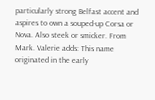particularly strong Belfast accent and aspires to own a souped-up Corsa or Nova. Also steek or smicker. From Mark. Valerie adds: This name originated in the early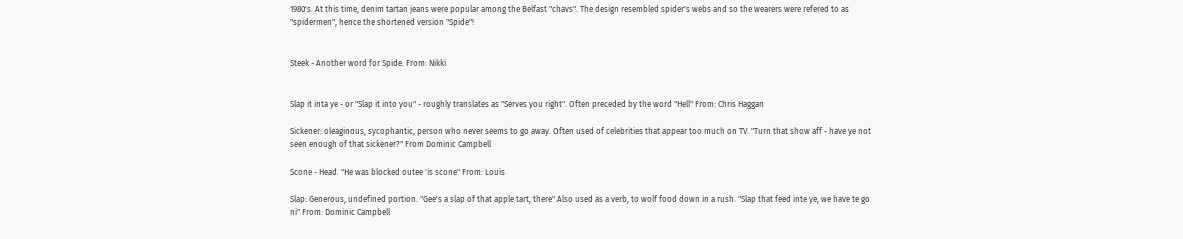1980's. At this time, denim tartan jeans were popular among the Belfast "chavs". The design resembled spider's webs and so the wearers were refered to as "spidermen", hence the shortened version "Spide"!


Steek - Another word for Spide. From: Nikki


Slap it inta ye - or "Slap it into you" - roughly translates as "Serves you right". Often preceded by the word "Hell" From: Chris Haggan

Sickener: oleaginous, sycophantic, person who never seems to go away. Often used of celebrities that appear too much on TV. "Turn that show aff - have ye not seen enough of that sickener?" From Dominic Campbell

Scone - Head. "He was blocked outee 'is scone" From: Louis

Slap: Generous, undefined portion. "Gee's a slap of that apple tart, there" Also used as a verb, to wolf food down in a rush. "Slap that feed inte ye, we have te go ni" From: Dominic Campbell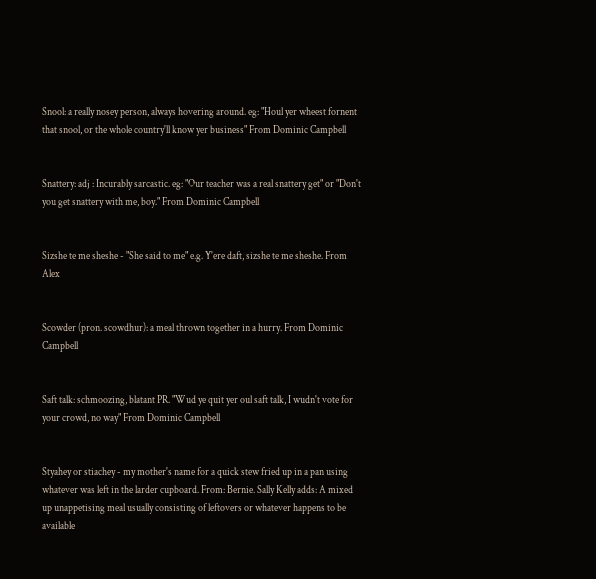Snool: a really nosey person, always hovering around. eg: "Houl yer wheest fornent that snool, or the whole country'll know yer business" From Dominic Campbell


Snattery: adj : Incurably sarcastic. eg: "Our teacher was a real snattery get" or "Don't you get snattery with me, boy." From Dominic Campbell


Sizshe te me sheshe - "She said to me" e.g. Y'ere daft, sizshe te me sheshe. From Alex


Scowder (pron. scowdhur): a meal thrown together in a hurry. From Dominic Campbell


Saft talk: schmoozing, blatant PR. "Wud ye quit yer oul saft talk, I wudn't vote for your crowd, no way" From Dominic Campbell


Styahey or stiachey - my mother's name for a quick stew fried up in a pan using whatever was left in the larder cupboard. From: Bernie. Sally Kelly adds: A mixed up unappetising meal usually consisting of leftovers or whatever happens to be available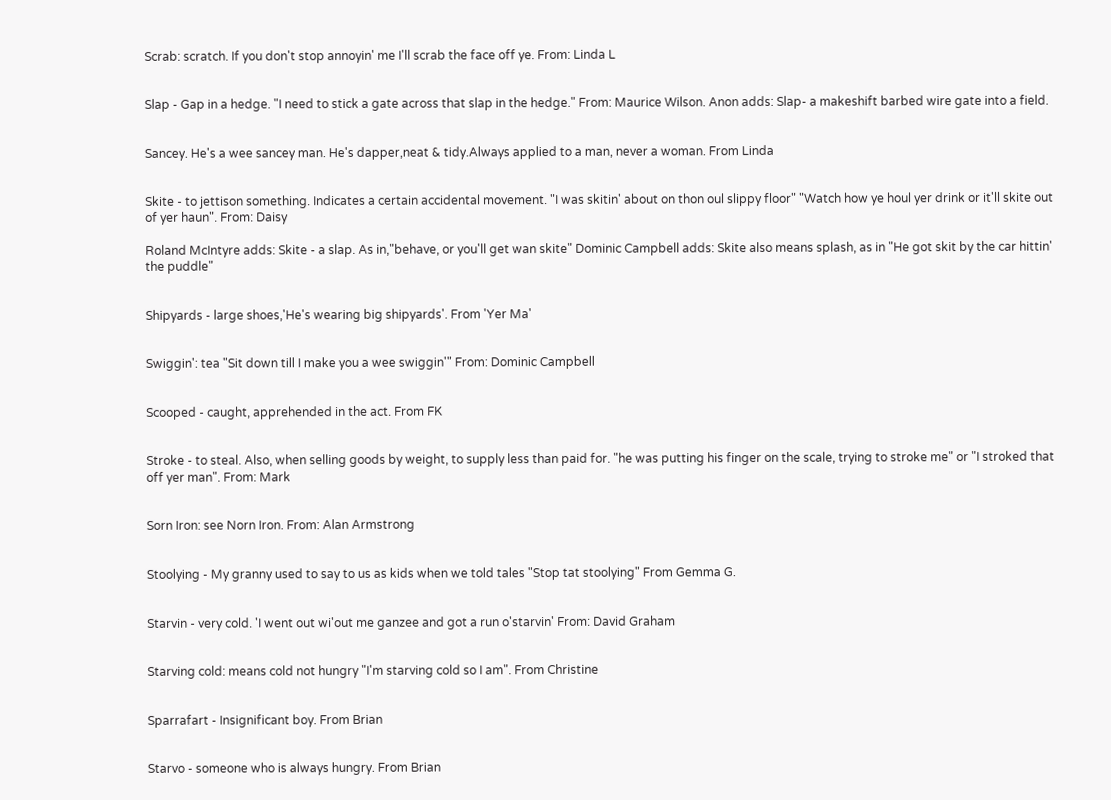Scrab: scratch. If you don't stop annoyin' me I'll scrab the face off ye. From: Linda L


Slap - Gap in a hedge. "I need to stick a gate across that slap in the hedge." From: Maurice Wilson. Anon adds: Slap- a makeshift barbed wire gate into a field.


Sancey. He's a wee sancey man. He's dapper,neat & tidy.Always applied to a man, never a woman. From Linda


Skite - to jettison something. Indicates a certain accidental movement. "I was skitin' about on thon oul slippy floor" "Watch how ye houl yer drink or it'll skite out of yer haun". From: Daisy

Roland McIntyre adds: Skite - a slap. As in,"behave, or you'll get wan skite" Dominic Campbell adds: Skite also means splash, as in "He got skit by the car hittin' the puddle"


Shipyards - large shoes,'He's wearing big shipyards'. From 'Yer Ma'


Swiggin': tea "Sit down till I make you a wee swiggin'" From: Dominic Campbell


Scooped - caught, apprehended in the act. From FK


Stroke - to steal. Also, when selling goods by weight, to supply less than paid for. "he was putting his finger on the scale, trying to stroke me" or "I stroked that off yer man". From: Mark


Sorn Iron: see Norn Iron. From: Alan Armstrong


Stoolying - My granny used to say to us as kids when we told tales "Stop tat stoolying" From Gemma G.


Starvin - very cold. 'I went out wi'out me ganzee and got a run o'starvin' From: David Graham


Starving cold: means cold not hungry "I'm starving cold so I am". From Christine


Sparrafart - Insignificant boy. From Brian


Starvo - someone who is always hungry. From Brian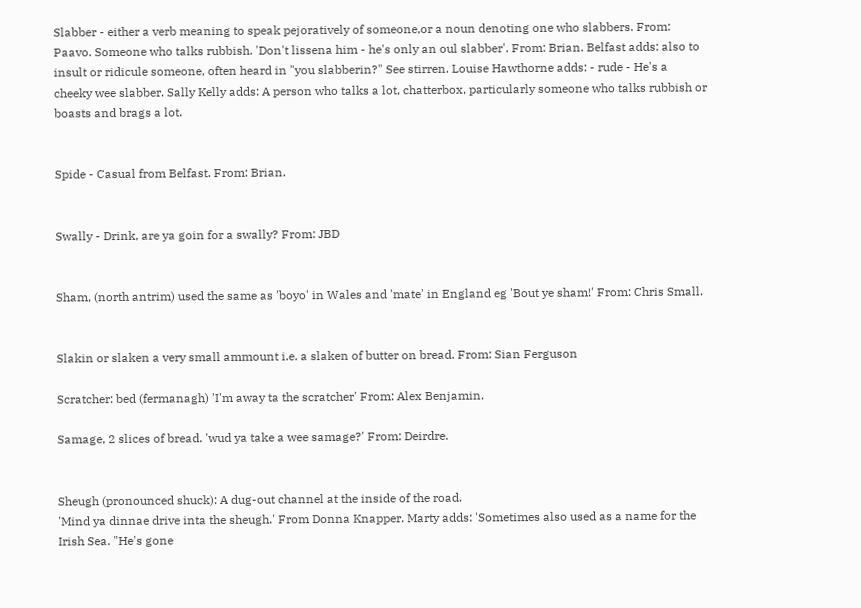Slabber - either a verb meaning to speak pejoratively of someone,or a noun denoting one who slabbers. From: Paavo. Someone who talks rubbish. 'Don't lissena him - he's only an oul slabber'. From: Brian. Belfast adds: also to insult or ridicule someone, often heard in "you slabberin?" See stirren. Louise Hawthorne adds: - rude - He's a cheeky wee slabber. Sally Kelly adds: A person who talks a lot, chatterbox, particularly someone who talks rubbish or boasts and brags a lot.


Spide - Casual from Belfast. From: Brian.


Swally - Drink, are ya goin for a swally? From: JBD


Sham, (north antrim) used the same as 'boyo' in Wales and 'mate' in England eg 'Bout ye sham!' From: Chris Small.


Slakin or slaken a very small ammount i.e. a slaken of butter on bread. From: Sian Ferguson

Scratcher: bed (fermanagh) 'I'm away ta the scratcher' From: Alex Benjamin.

Samage, 2 slices of bread. 'wud ya take a wee samage?' From: Deirdre.


Sheugh (pronounced shuck): A dug-out channel at the inside of the road.
'Mind ya dinnae drive inta the sheugh.' From Donna Knapper. Marty adds: 'Sometimes also used as a name for the Irish Sea. "He's gone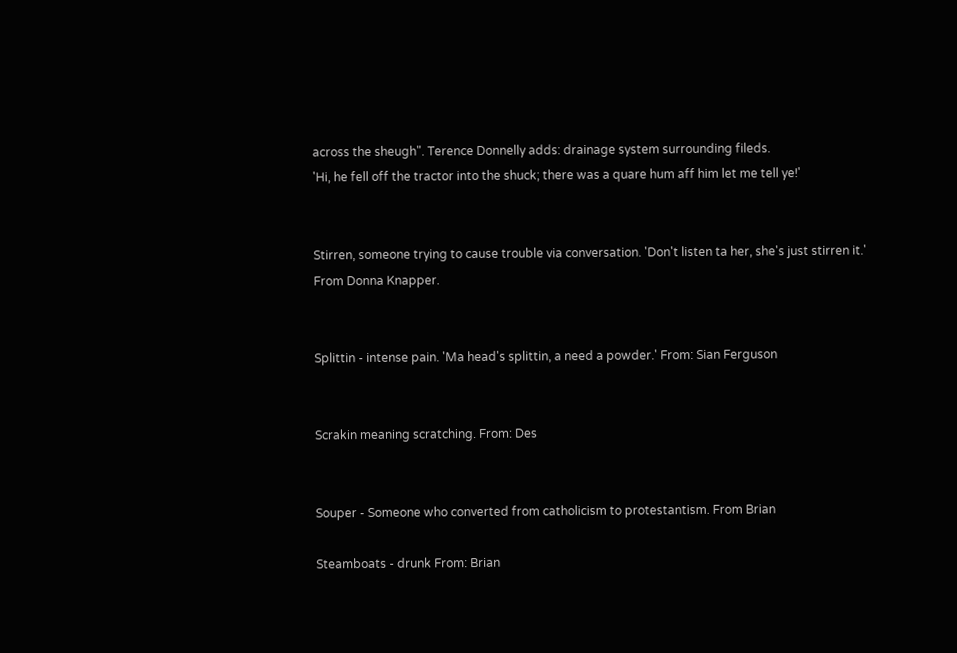across the sheugh". Terence Donnelly adds: drainage system surrounding fileds.
'Hi, he fell off the tractor into the shuck; there was a quare hum aff him let me tell ye!'


Stirren, someone trying to cause trouble via conversation. 'Don't listen ta her, she's just stirren it.' From Donna Knapper.


Splittin - intense pain. 'Ma head's splittin, a need a powder.' From: Sian Ferguson


Scrakin meaning scratching. From: Des


Souper - Someone who converted from catholicism to protestantism. From Brian

Steamboats - drunk From: Brian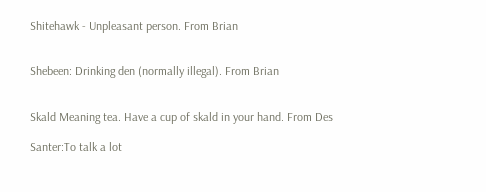Shitehawk - Unpleasant person. From Brian


Shebeen: Drinking den (normally illegal). From Brian


Skald Meaning tea. Have a cup of skald in your hand. From Des

Santer:To talk a lot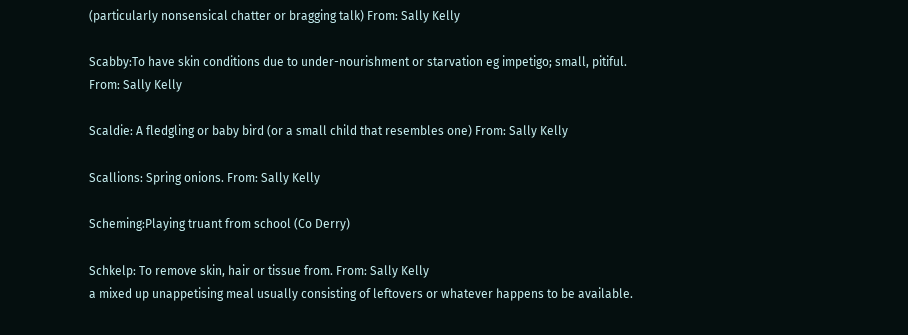(particularly nonsensical chatter or bragging talk) From: Sally Kelly

Scabby:To have skin conditions due to under-nourishment or starvation eg impetigo; small, pitiful. From: Sally Kelly

Scaldie: A fledgling or baby bird (or a small child that resembles one) From: Sally Kelly

Scallions: Spring onions. From: Sally Kelly

Scheming:Playing truant from school (Co Derry)

Schkelp: To remove skin, hair or tissue from. From: Sally Kelly
a mixed up unappetising meal usually consisting of leftovers or whatever happens to be available.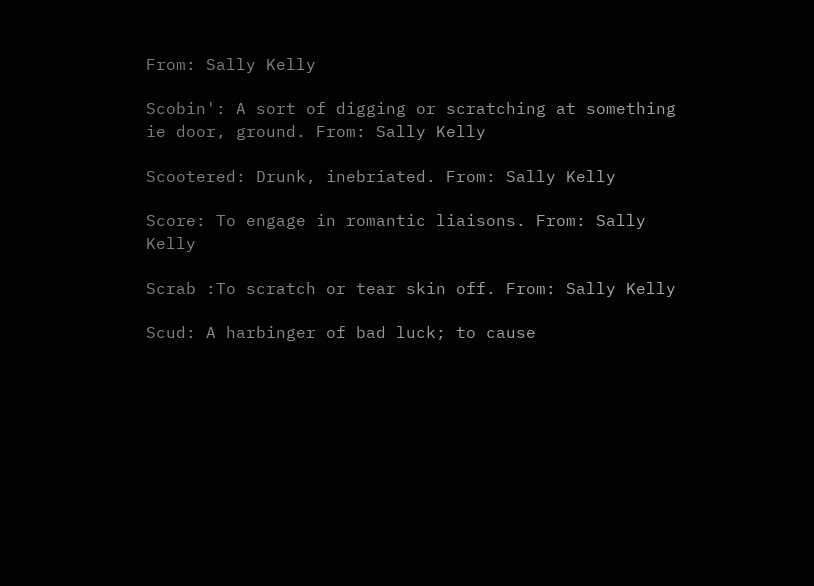From: Sally Kelly

Scobin': A sort of digging or scratching at something ie door, ground. From: Sally Kelly

Scootered: Drunk, inebriated. From: Sally Kelly

Score: To engage in romantic liaisons. From: Sally Kelly

Scrab :To scratch or tear skin off. From: Sally Kelly

Scud: A harbinger of bad luck; to cause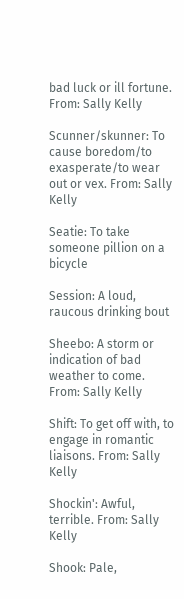bad luck or ill fortune. From: Sally Kelly

Scunner/skunner: To cause boredom/to exasperate/to wear out or vex. From: Sally Kelly

Seatie: To take someone pillion on a bicycle

Session: A loud, raucous drinking bout

Sheebo: A storm or indication of bad weather to come. From: Sally Kelly

Shift: To get off with, to engage in romantic liaisons. From: Sally Kelly

Shockin': Awful, terrible. From: Sally Kelly

Shook: Pale,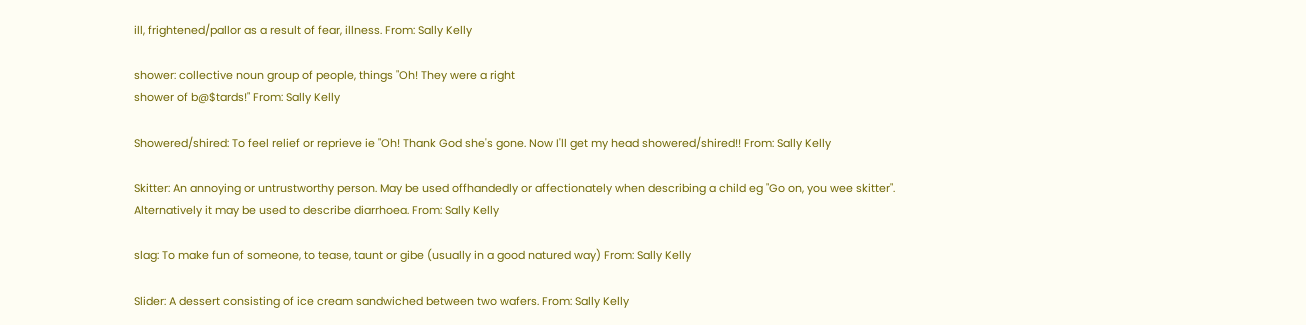ill, frightened/pallor as a result of fear, illness. From: Sally Kelly

shower: collective noun group of people, things "Oh! They were a right
shower of b@$tards!" From: Sally Kelly

Showered/shired: To feel relief or reprieve ie "Oh! Thank God she's gone. Now I'll get my head showered/shired!! From: Sally Kelly

Skitter: An annoying or untrustworthy person. May be used offhandedly or affectionately when describing a child eg "Go on, you wee skitter".
Alternatively it may be used to describe diarrhoea. From: Sally Kelly

slag: To make fun of someone, to tease, taunt or gibe (usually in a good natured way) From: Sally Kelly

Slider: A dessert consisting of ice cream sandwiched between two wafers. From: Sally Kelly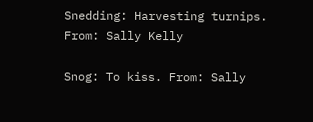Snedding: Harvesting turnips. From: Sally Kelly

Snog: To kiss. From: Sally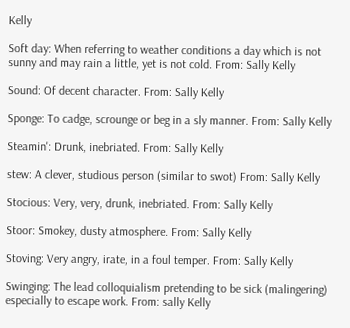Kelly

Soft day: When referring to weather conditions a day which is not sunny and may rain a little, yet is not cold. From: Sally Kelly

Sound: Of decent character. From: Sally Kelly

Sponge: To cadge, scrounge or beg in a sly manner. From: Sally Kelly

Steamin': Drunk, inebriated. From: Sally Kelly

stew: A clever, studious person (similar to swot) From: Sally Kelly

Stocious: Very, very, drunk, inebriated. From: Sally Kelly

Stoor: Smokey, dusty atmosphere. From: Sally Kelly

Stoving: Very angry, irate, in a foul temper. From: Sally Kelly

Swinging: The lead colloquialism pretending to be sick (malingering) especially to escape work. From: sally Kelly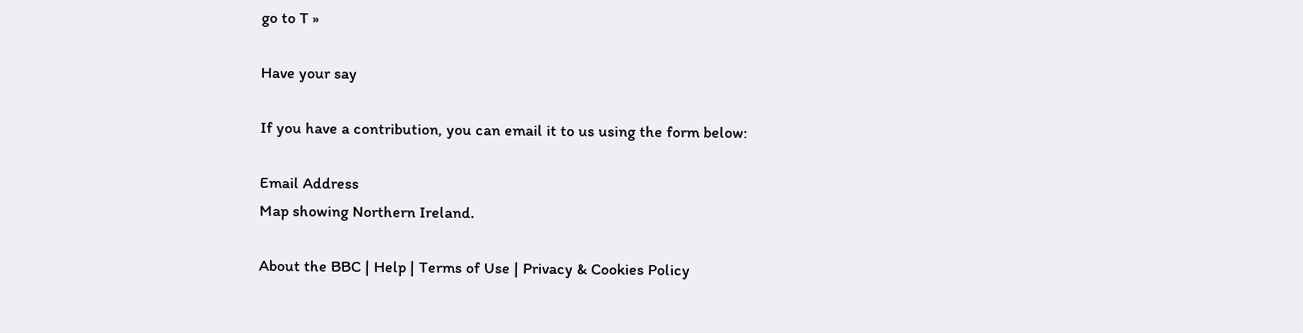go to T »

Have your say

If you have a contribution, you can email it to us using the form below:

Email Address
Map showing Northern Ireland.

About the BBC | Help | Terms of Use | Privacy & Cookies Policy